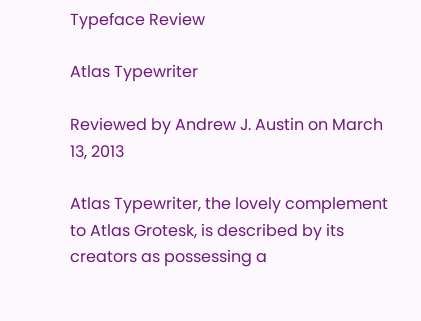Typeface Review

Atlas Typewriter

Reviewed by Andrew J. Austin on March 13, 2013

Atlas Typewriter, the lovely complement to Atlas Grotesk, is described by its creators as possessing a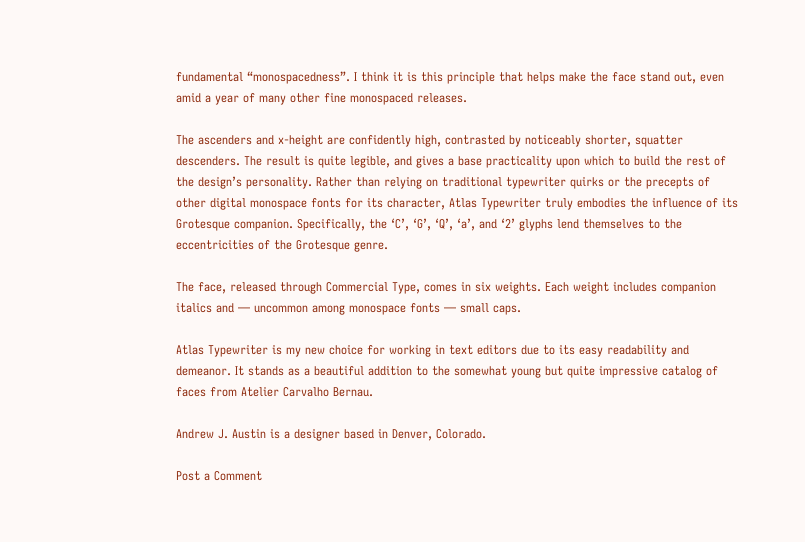fundamental “monospacedness”. I think it is this principle that helps make the face stand out, even amid a year of many other fine monospaced releases.

The ascenders and x-height are confidently high, contrasted by noticeably shorter, squatter descenders. The result is quite legible, and gives a base practicality upon which to build the rest of the design’s personality. Rather than relying on traditional typewriter quirks or the precepts of other digital monospace fonts for its character, Atlas Typewriter truly embodies the influence of its Grotesque companion. Specifically, the ‘C’, ‘G’, ‘Q’, ‘a’, and ‘2’ glyphs lend themselves to the eccentricities of the Grotesque genre.

The face, released through Commercial Type, comes in six weights. Each weight includes companion italics and — uncommon among monospace fonts — small caps.

Atlas Typewriter is my new choice for working in text editors due to its easy readability and demeanor. It stands as a beautiful addition to the somewhat young but quite impressive catalog of faces from Atelier Carvalho Bernau.

Andrew J. Austin is a designer based in Denver, Colorado.

Post a Comment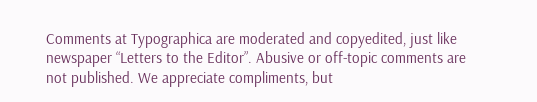Comments at Typographica are moderated and copyedited, just like newspaper “Letters to the Editor”. Abusive or off-topic comments are not published. We appreciate compliments, but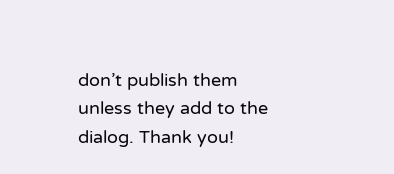don’t publish them unless they add to the dialog. Thank you!